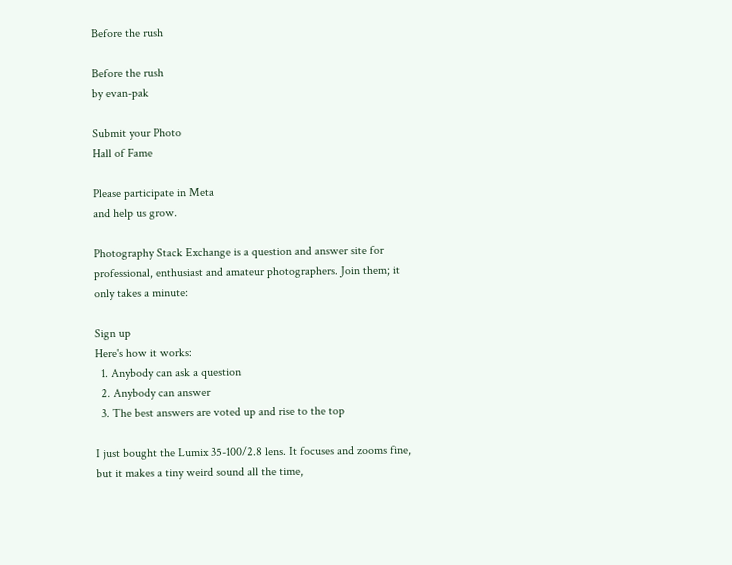Before the rush

Before the rush
by evan-pak

Submit your Photo
Hall of Fame

Please participate in Meta
and help us grow.

Photography Stack Exchange is a question and answer site for professional, enthusiast and amateur photographers. Join them; it only takes a minute:

Sign up
Here's how it works:
  1. Anybody can ask a question
  2. Anybody can answer
  3. The best answers are voted up and rise to the top

I just bought the Lumix 35-100/2.8 lens. It focuses and zooms fine, but it makes a tiny weird sound all the time,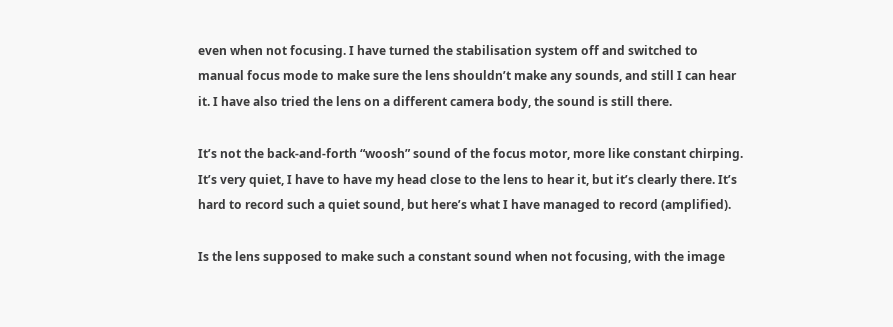even when not focusing. I have turned the stabilisation system off and switched to manual focus mode to make sure the lens shouldn’t make any sounds, and still I can hear it. I have also tried the lens on a different camera body, the sound is still there.

It’s not the back-and-forth “woosh” sound of the focus motor, more like constant chirping. It’s very quiet, I have to have my head close to the lens to hear it, but it’s clearly there. It’s hard to record such a quiet sound, but here’s what I have managed to record (amplified).

Is the lens supposed to make such a constant sound when not focusing, with the image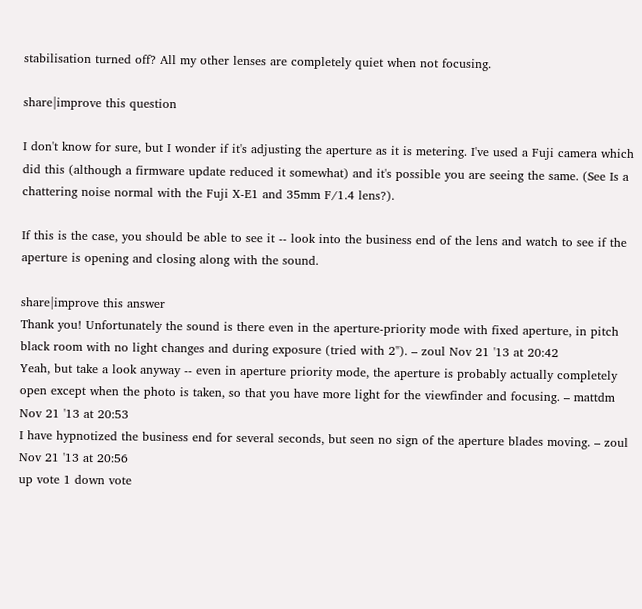stabilisation turned off? All my other lenses are completely quiet when not focusing.

share|improve this question

I don't know for sure, but I wonder if it's adjusting the aperture as it is metering. I've used a Fuji camera which did this (although a firmware update reduced it somewhat) and it's possible you are seeing the same. (See Is a chattering noise normal with the Fuji X-E1 and 35mm F/1.4 lens?).

If this is the case, you should be able to see it -- look into the business end of the lens and watch to see if the aperture is opening and closing along with the sound.

share|improve this answer
Thank you! Unfortunately the sound is there even in the aperture-priority mode with fixed aperture, in pitch black room with no light changes and during exposure (tried with 2"). – zoul Nov 21 '13 at 20:42
Yeah, but take a look anyway -- even in aperture priority mode, the aperture is probably actually completely open except when the photo is taken, so that you have more light for the viewfinder and focusing. – mattdm Nov 21 '13 at 20:53
I have hypnotized the business end for several seconds, but seen no sign of the aperture blades moving. – zoul Nov 21 '13 at 20:56
up vote 1 down vote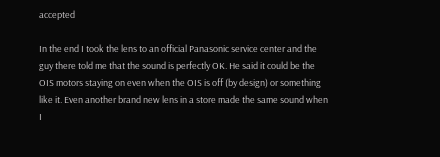accepted

In the end I took the lens to an official Panasonic service center and the guy there told me that the sound is perfectly OK. He said it could be the OIS motors staying on even when the OIS is off (by design) or something like it. Even another brand new lens in a store made the same sound when I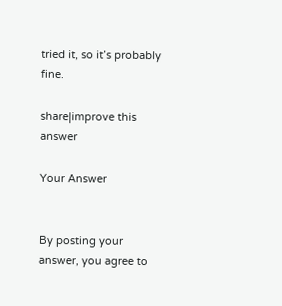tried it, so it’s probably fine.

share|improve this answer

Your Answer


By posting your answer, you agree to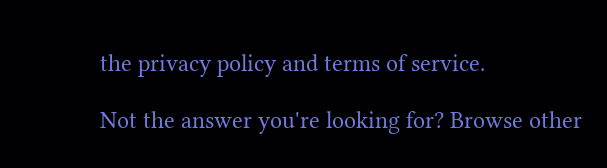the privacy policy and terms of service.

Not the answer you're looking for? Browse other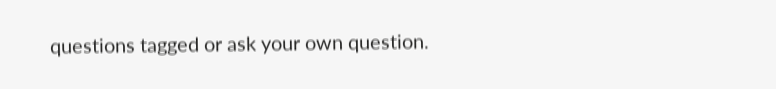questions tagged or ask your own question.